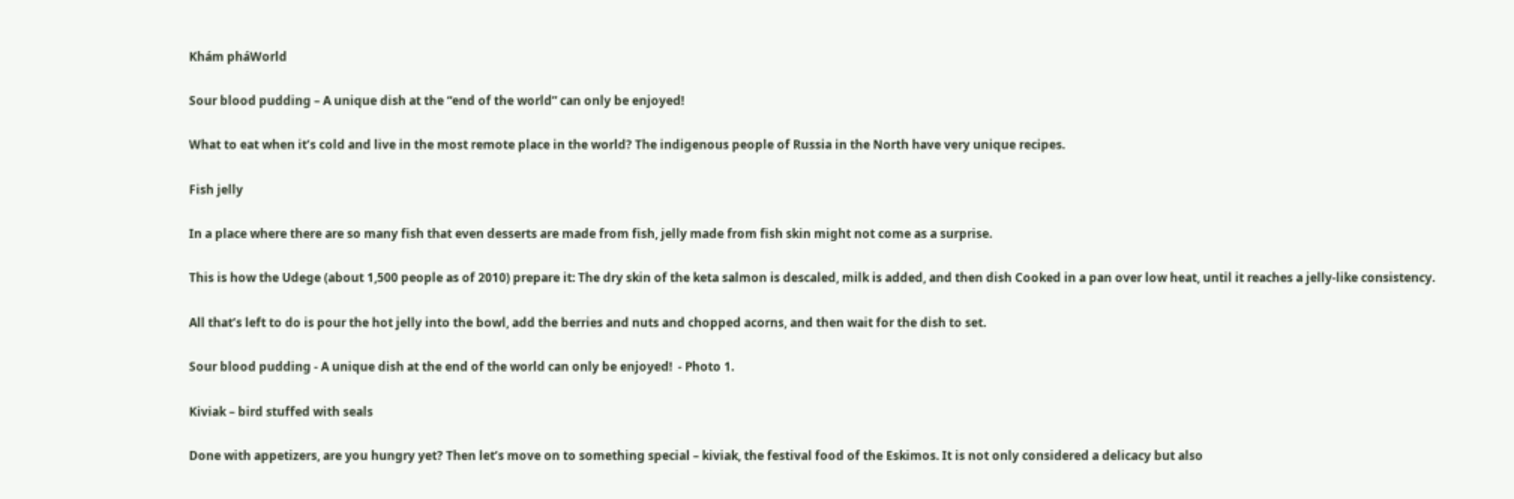Khám pháWorld

Sour blood pudding – A unique dish at the “end of the world” can only be enjoyed!

What to eat when it’s cold and live in the most remote place in the world? The indigenous people of Russia in the North have very unique recipes.

Fish jelly

In a place where there are so many fish that even desserts are made from fish, jelly made from fish skin might not come as a surprise.

This is how the Udege (about 1,500 people as of 2010) prepare it: The dry skin of the keta salmon is descaled, milk is added, and then dish Cooked in a pan over low heat, until it reaches a jelly-like consistency.

All that’s left to do is pour the hot jelly into the bowl, add the berries and nuts and chopped acorns, and then wait for the dish to set.

Sour blood pudding - A unique dish at the end of the world can only be enjoyed!  - Photo 1.

Kiviak – bird stuffed with seals

Done with appetizers, are you hungry yet? Then let’s move on to something special – kiviak, the festival food of the Eskimos. It is not only considered a delicacy but also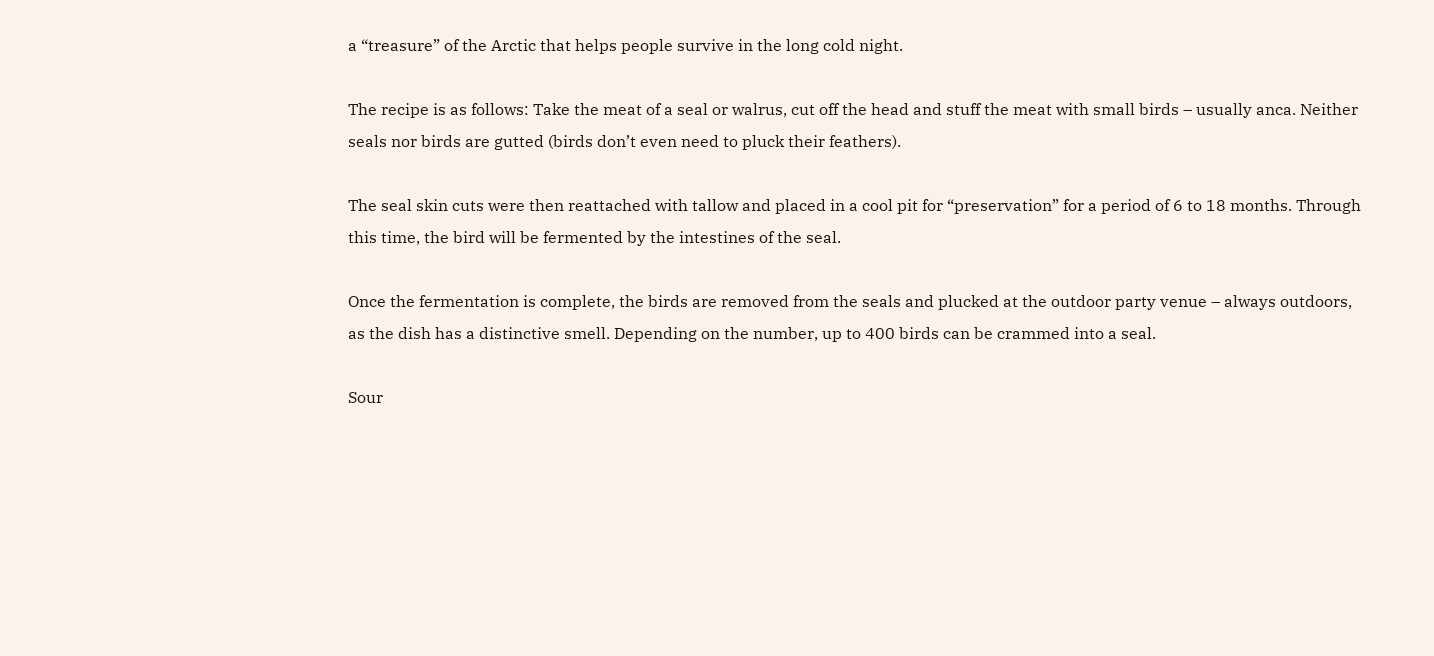a “treasure” of the Arctic that helps people survive in the long cold night.

The recipe is as follows: Take the meat of a seal or walrus, cut off the head and stuff the meat with small birds – usually anca. Neither seals nor birds are gutted (birds don’t even need to pluck their feathers).

The seal skin cuts were then reattached with tallow and placed in a cool pit for “preservation” for a period of 6 to 18 months. Through this time, the bird will be fermented by the intestines of the seal.

Once the fermentation is complete, the birds are removed from the seals and plucked at the outdoor party venue – always outdoors, as the dish has a distinctive smell. Depending on the number, up to 400 birds can be crammed into a seal.

Sour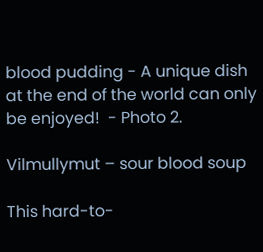blood pudding - A unique dish at the end of the world can only be enjoyed!  - Photo 2.

Vilmullymut – sour blood soup

This hard-to-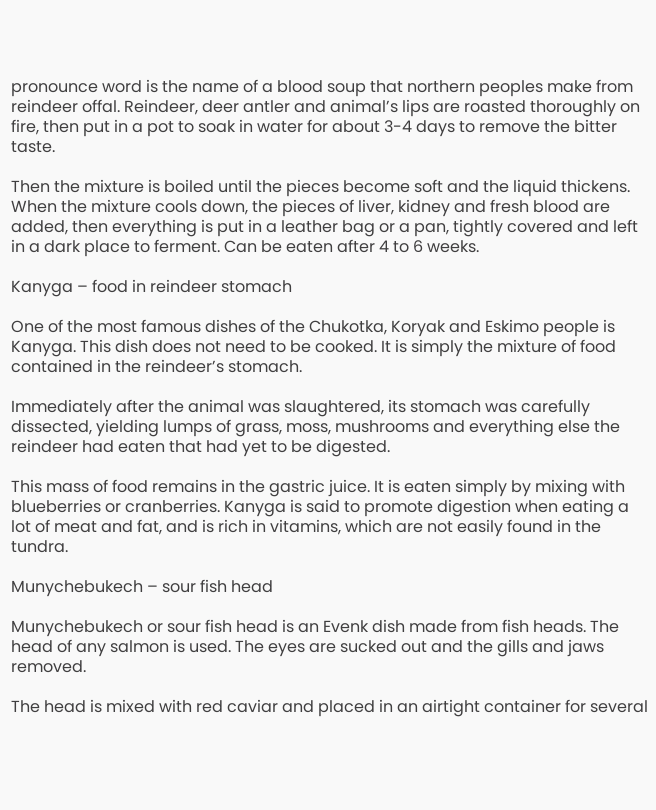pronounce word is the name of a blood soup that northern peoples make from reindeer offal. Reindeer, deer antler and animal’s lips are roasted thoroughly on fire, then put in a pot to soak in water for about 3-4 days to remove the bitter taste.

Then the mixture is boiled until the pieces become soft and the liquid thickens. When the mixture cools down, the pieces of liver, kidney and fresh blood are added, then everything is put in a leather bag or a pan, tightly covered and left in a dark place to ferment. Can be eaten after 4 to 6 weeks.

Kanyga – food in reindeer stomach

One of the most famous dishes of the Chukotka, Koryak and Eskimo people is Kanyga. This dish does not need to be cooked. It is simply the mixture of food contained in the reindeer’s stomach.

Immediately after the animal was slaughtered, its stomach was carefully dissected, yielding lumps of grass, moss, mushrooms and everything else the reindeer had eaten that had yet to be digested.

This mass of food remains in the gastric juice. It is eaten simply by mixing with blueberries or cranberries. Kanyga is said to promote digestion when eating a lot of meat and fat, and is rich in vitamins, which are not easily found in the tundra.

Munychebukech – sour fish head

Munychebukech or sour fish head is an Evenk dish made from fish heads. The head of any salmon is used. The eyes are sucked out and the gills and jaws removed.

The head is mixed with red caviar and placed in an airtight container for several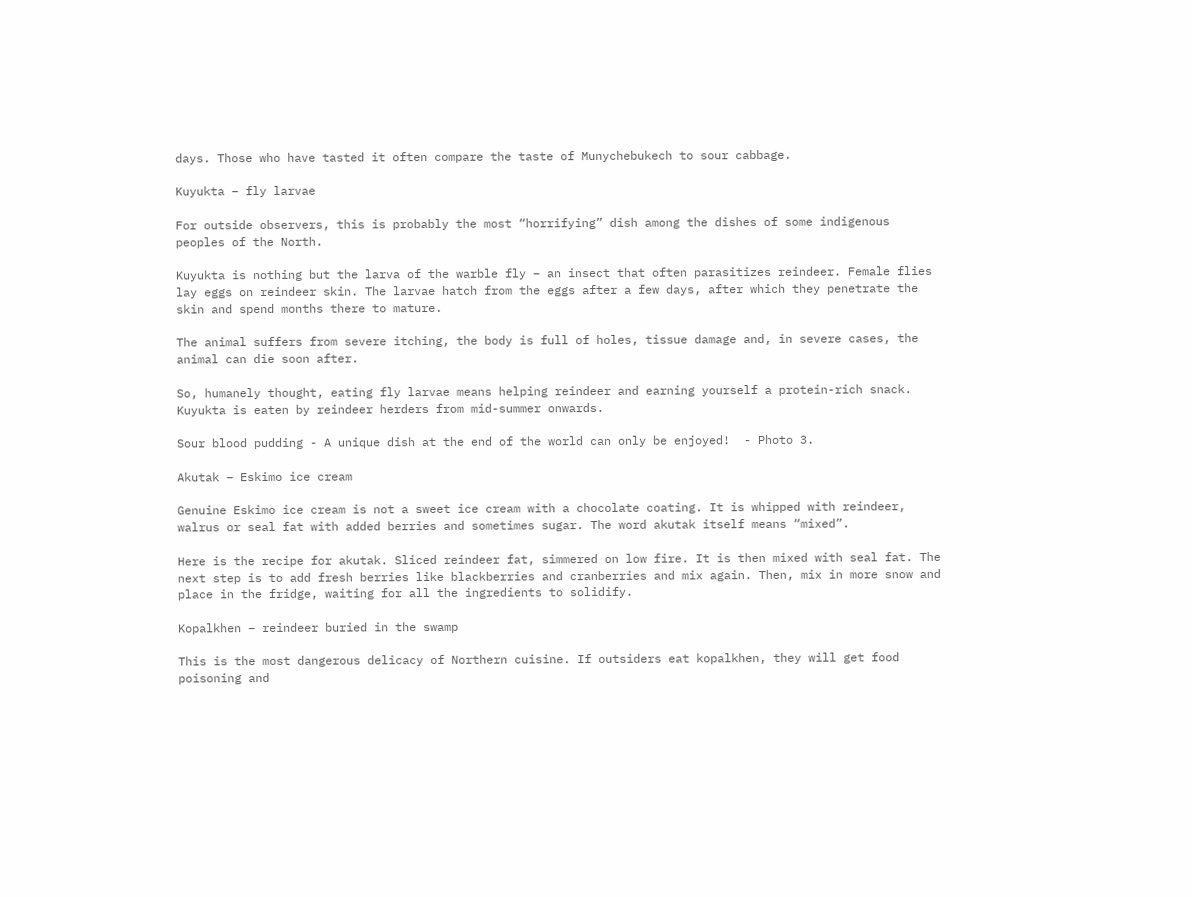days. Those who have tasted it often compare the taste of Munychebukech to sour cabbage.

Kuyukta – fly larvae

For outside observers, this is probably the most “horrifying” dish among the dishes of some indigenous peoples of the North.

Kuyukta is nothing but the larva of the warble fly – an insect that often parasitizes reindeer. Female flies lay eggs on reindeer skin. The larvae hatch from the eggs after a few days, after which they penetrate the skin and spend months there to mature.

The animal suffers from severe itching, the body is full of holes, tissue damage and, in severe cases, the animal can die soon after.

So, humanely thought, eating fly larvae means helping reindeer and earning yourself a protein-rich snack. Kuyukta is eaten by reindeer herders from mid-summer onwards.

Sour blood pudding - A unique dish at the end of the world can only be enjoyed!  - Photo 3.

Akutak – Eskimo ice cream

Genuine Eskimo ice cream is not a sweet ice cream with a chocolate coating. It is whipped with reindeer, walrus or seal fat with added berries and sometimes sugar. The word akutak itself means “mixed”.

Here is the recipe for akutak. Sliced reindeer fat, simmered on low fire. It is then mixed with seal fat. The next step is to add fresh berries like blackberries and cranberries and mix again. Then, mix in more snow and place in the fridge, waiting for all the ingredients to solidify.

Kopalkhen – reindeer buried in the swamp

This is the most dangerous delicacy of Northern cuisine. If outsiders eat kopalkhen, they will get food poisoning and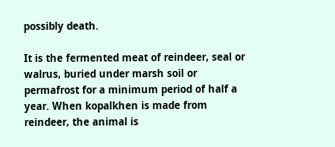possibly death.

It is the fermented meat of reindeer, seal or walrus, buried under marsh soil or permafrost for a minimum period of half a year. When kopalkhen is made from reindeer, the animal is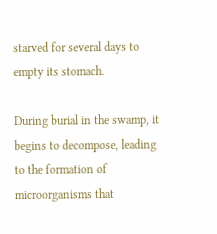starved for several days to empty its stomach.

During burial in the swamp, it begins to decompose, leading to the formation of microorganisms that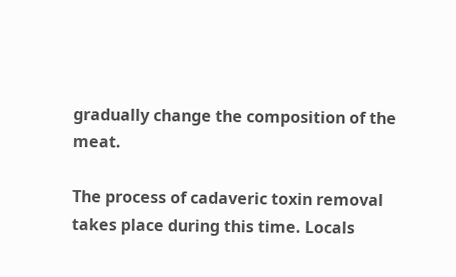gradually change the composition of the meat.

The process of cadaveric toxin removal takes place during this time. Locals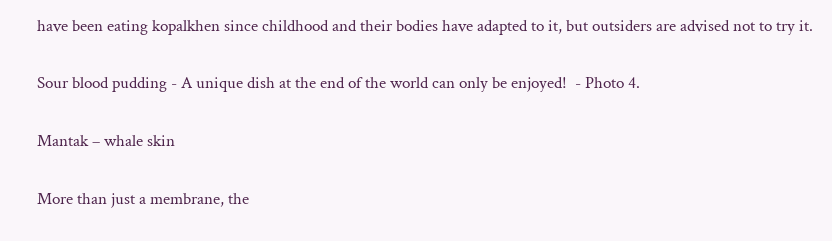have been eating kopalkhen since childhood and their bodies have adapted to it, but outsiders are advised not to try it.

Sour blood pudding - A unique dish at the end of the world can only be enjoyed!  - Photo 4.

Mantak – whale skin

More than just a membrane, the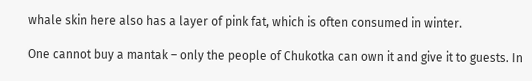whale skin here also has a layer of pink fat, which is often consumed in winter.

One cannot buy a mantak – only the people of Chukotka can own it and give it to guests. In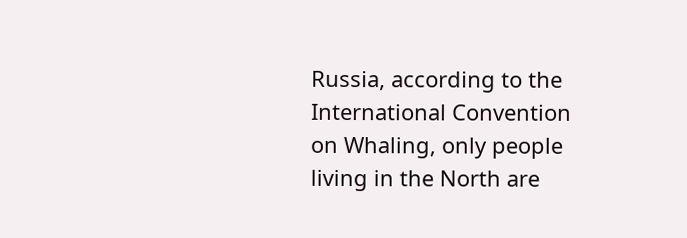Russia, according to the International Convention on Whaling, only people living in the North are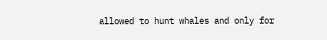allowed to hunt whales and only for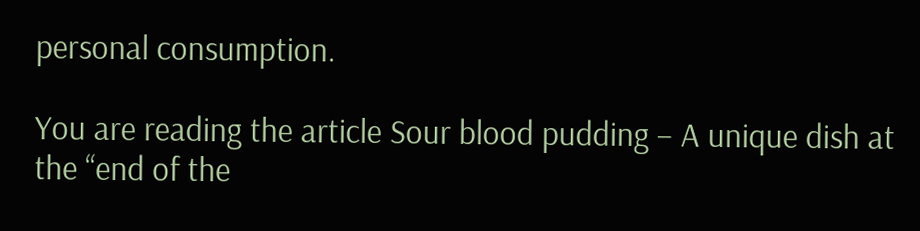personal consumption.

You are reading the article Sour blood pudding – A unique dish at the “end of the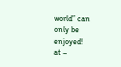world” can only be enjoyed!
at –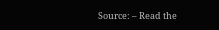Source: – Read the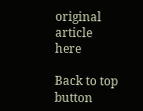original article here

Back to top button